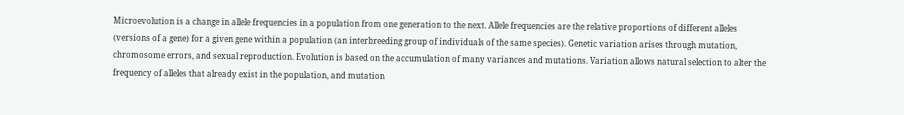Microevolution is a change in allele frequencies in a population from one generation to the next. Allele frequencies are the relative proportions of different alleles (versions of a gene) for a given gene within a population (an interbreeding group of individuals of the same species). Genetic variation arises through mutation, chromosome errors, and sexual reproduction. Evolution is based on the accumulation of many variances and mutations. Variation allows natural selection to alter the frequency of alleles that already exist in the population, and mutation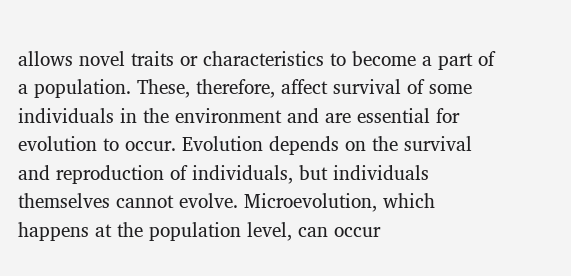allows novel traits or characteristics to become a part of a population. These, therefore, affect survival of some individuals in the environment and are essential for evolution to occur. Evolution depends on the survival and reproduction of individuals, but individuals themselves cannot evolve. Microevolution, which happens at the population level, can occur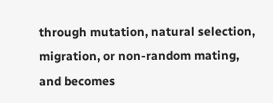through mutation, natural selection, migration, or non-random mating, and becomes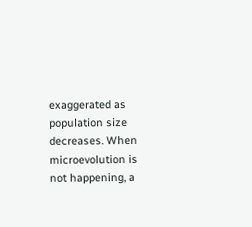exaggerated as population size decreases. When microevolution is not happening, a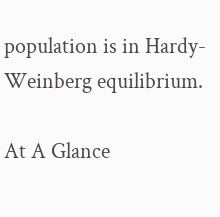population is in Hardy-Weinberg equilibrium.

At A Glance